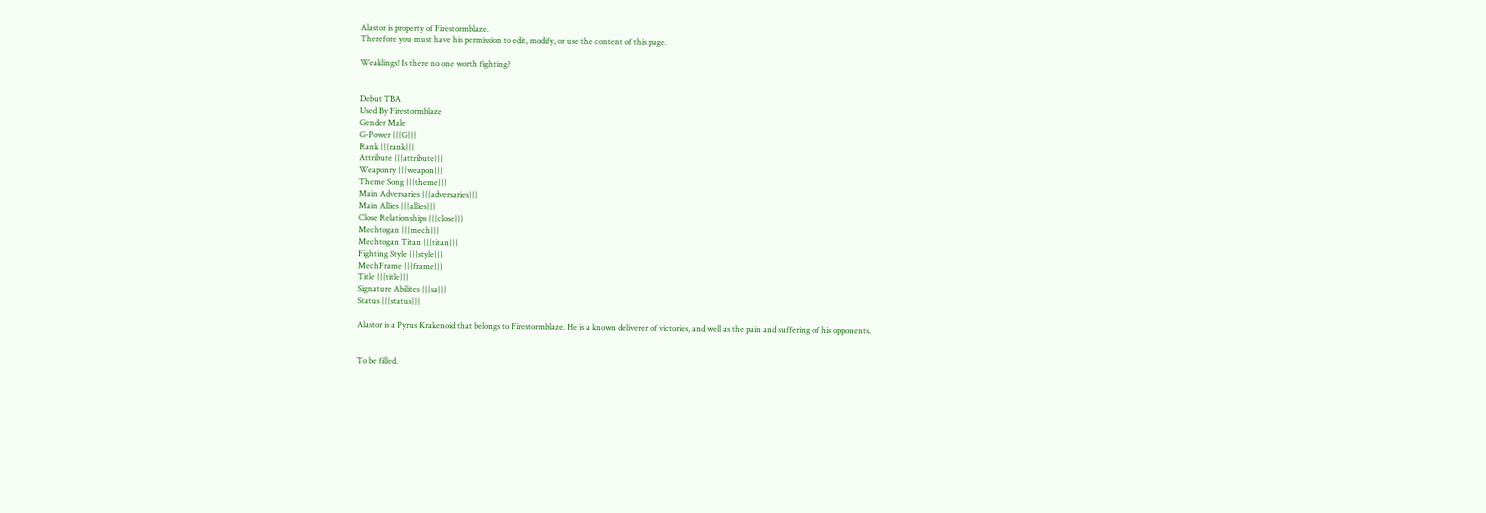Alastor is property of Firestormblaze.
Therefore you must have his permission to edit, modify, or use the content of this page.

Weaklings! Is there no one worth fighting?


Debut TBA
Used By Firestormblaze
Gender Male
G-Power {{{G}}}
Rank {{{rank}}}
Attribute {{{attribute}}}
Weaponry {{{weapon}}}
Theme Song {{{theme}}}
Main Adversaries {{{adversaries}}}
Main Allies {{{allies}}}
Close Relationships {{{close}}}
Mechtogan {{{mech}}}
Mechtogan Titan {{{titan}}}
Fighting Style {{{style}}}
MechFrame {{{frame}}}
Title {{{title}}}
Signature Abilites {{{sa}}}
Status {{{status}}}

Alastor is a Pyrus Krakenoid that belongs to Firestormblaze. He is a known deliverer of victories, and well as the pain and suffering of his opponents.


To be filled.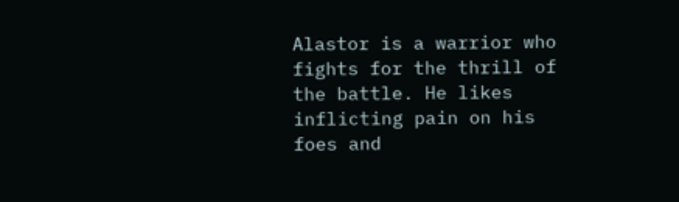Alastor is a warrior who fights for the thrill of the battle. He likes inflicting pain on his foes and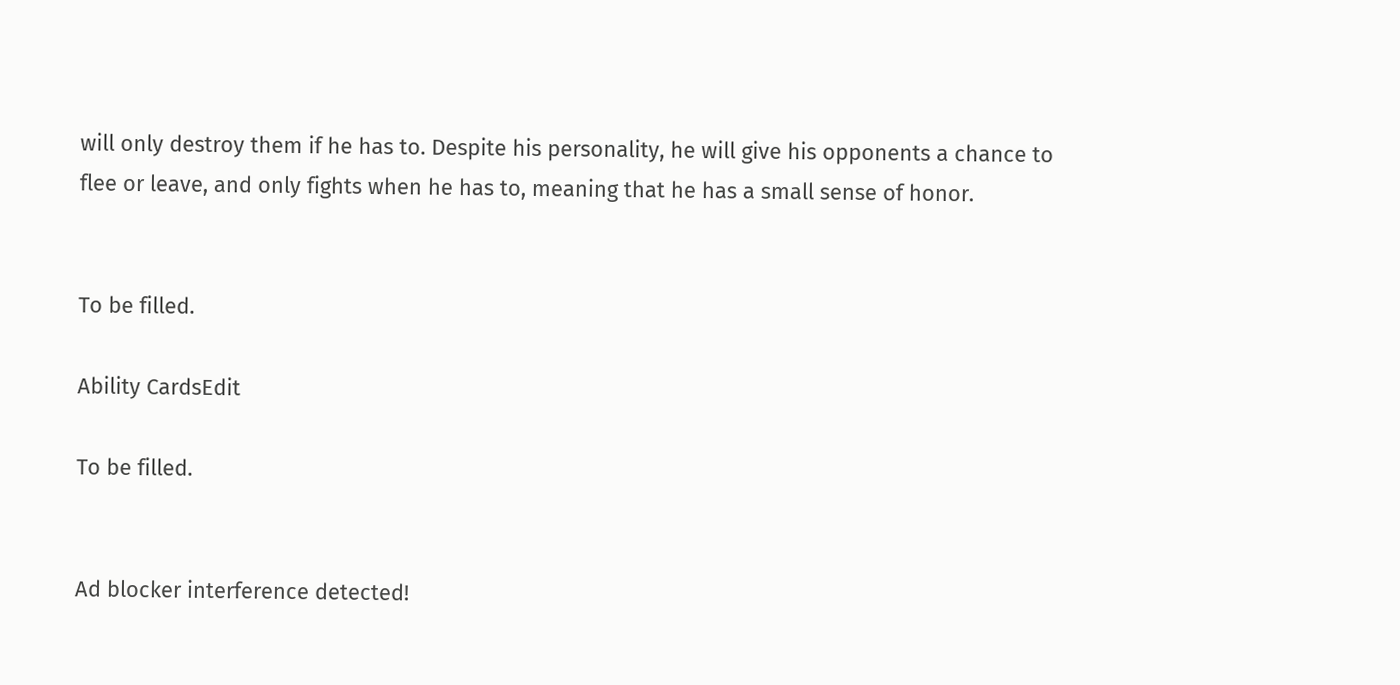will only destroy them if he has to. Despite his personality, he will give his opponents a chance to flee or leave, and only fights when he has to, meaning that he has a small sense of honor.


To be filled.

Ability CardsEdit

To be filled.


Ad blocker interference detected!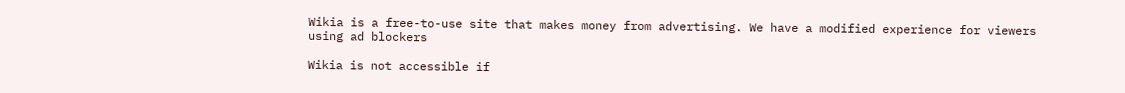Wikia is a free-to-use site that makes money from advertising. We have a modified experience for viewers using ad blockers

Wikia is not accessible if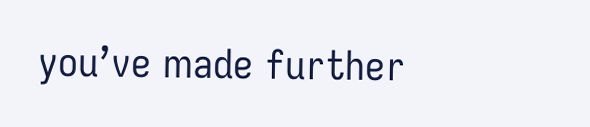you’ve made further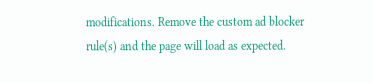modifications. Remove the custom ad blocker rule(s) and the page will load as expected.